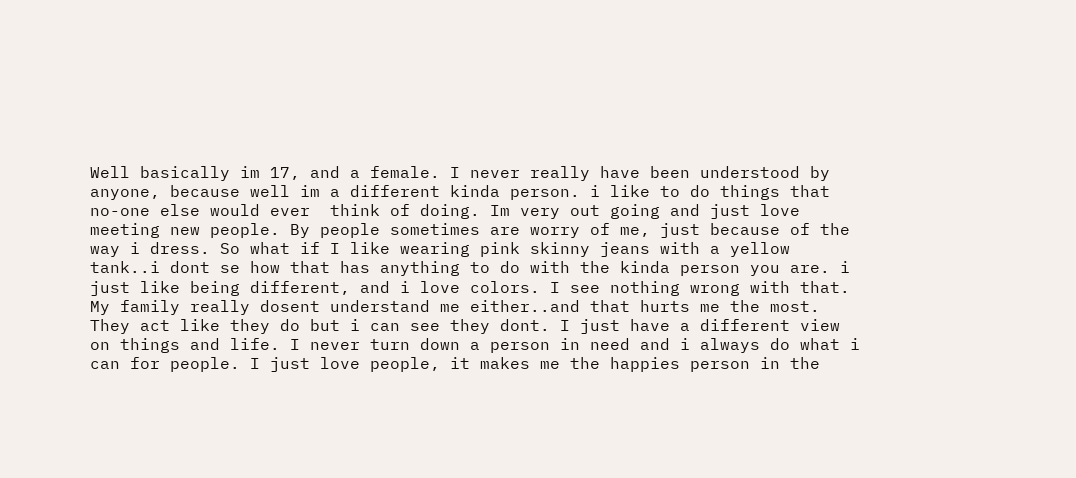Well basically im 17, and a female. I never really have been understood by anyone, because well im a different kinda person. i like to do things that no-one else would ever  think of doing. Im very out going and just love meeting new people. By people sometimes are worry of me, just because of the way i dress. So what if I like wearing pink skinny jeans with a yellow tank..i dont se how that has anything to do with the kinda person you are. i just like being different, and i love colors. I see nothing wrong with that. My family really dosent understand me either..and that hurts me the most. They act like they do but i can see they dont. I just have a different view on things and life. I never turn down a person in need and i always do what i can for people. I just love people, it makes me the happies person in the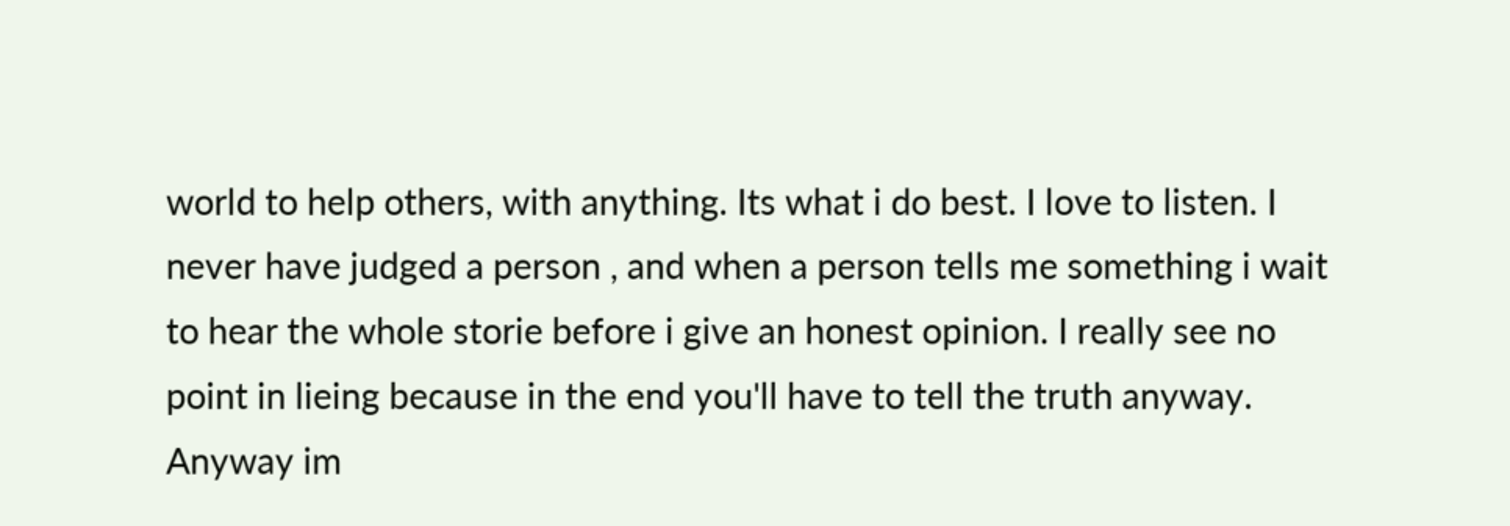world to help others, with anything. Its what i do best. I love to listen. I never have judged a person , and when a person tells me something i wait to hear the whole storie before i give an honest opinion. I really see no point in lieing because in the end you'll have to tell the truth anyway. Anyway im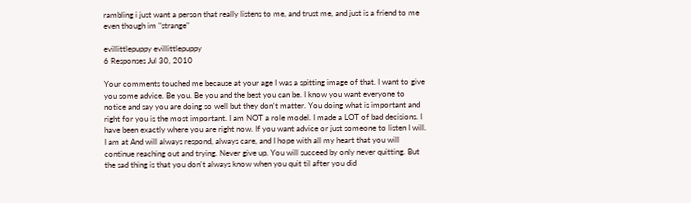rambling i just want a person that really listens to me, and trust me, and just is a friend to me even though im "strange"

evillittlepuppy evillittlepuppy
6 Responses Jul 30, 2010

Your comments touched me because at your age I was a spitting image of that. I want to give you some advice. Be you. Be you and the best you can be. I know you want everyone to notice and say you are doing so well but they don't matter. You doing what is important and right for you is the most important. I am NOT a role model. I made a LOT of bad decisions. I have been exactly where you are right now. If you want advice or just someone to listen I will. I am at And will always respond, always care, and I hope with all my heart that you will continue reaching out and trying. Never give up. You will succeed by only never quitting. But the sad thing is that you don't always know when you quit til after you did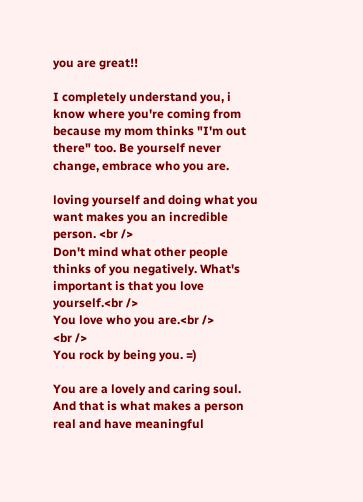you are great!!

I completely understand you, i know where you're coming from because my mom thinks "I'm out there" too. Be yourself never change, embrace who you are.

loving yourself and doing what you want makes you an incredible person. <br />
Don't mind what other people thinks of you negatively. What's important is that you love yourself.<br />
You love who you are.<br />
<br />
You rock by being you. =)

You are a lovely and caring soul. And that is what makes a person real and have meaningful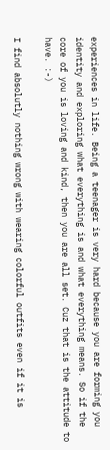experiences in life. Being a teenager is very hard because you are forming you identity and exploring what everything is and what everything means. So if the core of you is loving and kind, then you are all set. Cuz that is the attitude to have. :-)

I find absolutly nothing wrong with wearing colorful outfits even if it is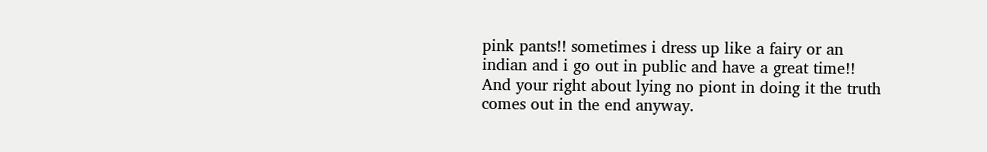pink pants!! sometimes i dress up like a fairy or an indian and i go out in public and have a great time!! And your right about lying no piont in doing it the truth comes out in the end anyway.